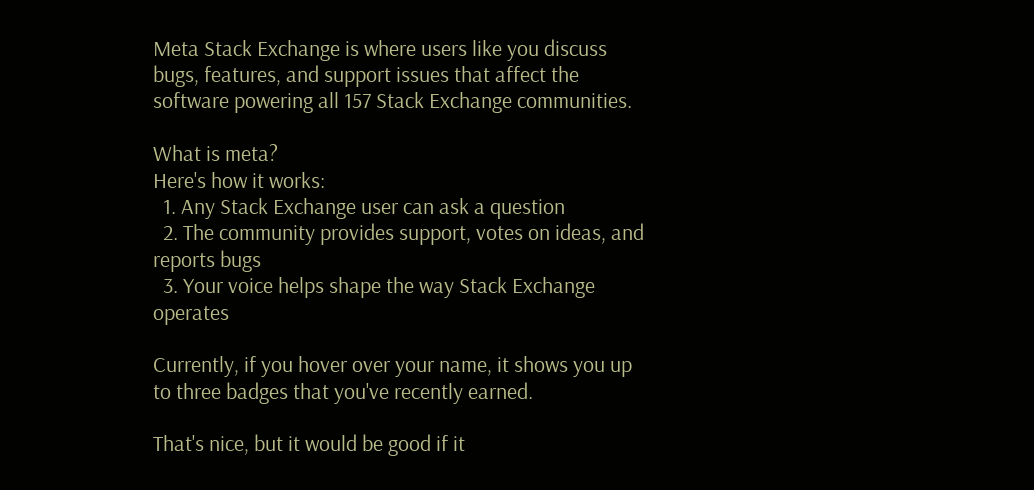Meta Stack Exchange is where users like you discuss bugs, features, and support issues that affect the software powering all 157 Stack Exchange communities.

What is meta?
Here's how it works:
  1. Any Stack Exchange user can ask a question
  2. The community provides support, votes on ideas, and reports bugs
  3. Your voice helps shape the way Stack Exchange operates

Currently, if you hover over your name, it shows you up to three badges that you've recently earned.

That's nice, but it would be good if it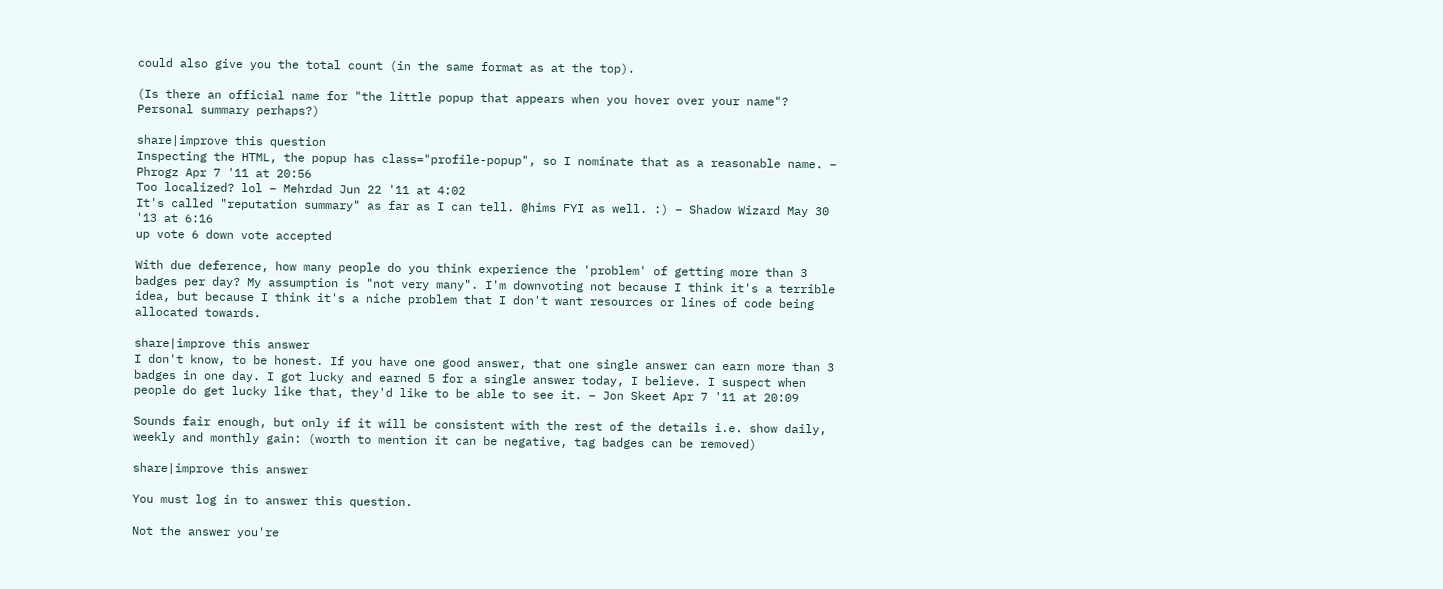could also give you the total count (in the same format as at the top).

(Is there an official name for "the little popup that appears when you hover over your name"? Personal summary perhaps?)

share|improve this question
Inspecting the HTML, the popup has class="profile-popup", so I nominate that as a reasonable name. – Phrogz Apr 7 '11 at 20:56
Too localized? lol – Mehrdad Jun 22 '11 at 4:02
It's called "reputation summary" as far as I can tell. @hims FYI as well. :) – Shadow Wizard May 30 '13 at 6:16
up vote 6 down vote accepted

With due deference, how many people do you think experience the 'problem' of getting more than 3 badges per day? My assumption is "not very many". I'm downvoting not because I think it's a terrible idea, but because I think it's a niche problem that I don't want resources or lines of code being allocated towards.

share|improve this answer
I don't know, to be honest. If you have one good answer, that one single answer can earn more than 3 badges in one day. I got lucky and earned 5 for a single answer today, I believe. I suspect when people do get lucky like that, they'd like to be able to see it. – Jon Skeet Apr 7 '11 at 20:09

Sounds fair enough, but only if it will be consistent with the rest of the details i.e. show daily, weekly and monthly gain: (worth to mention it can be negative, tag badges can be removed)

share|improve this answer

You must log in to answer this question.

Not the answer you're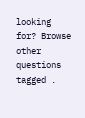looking for? Browse other questions tagged .